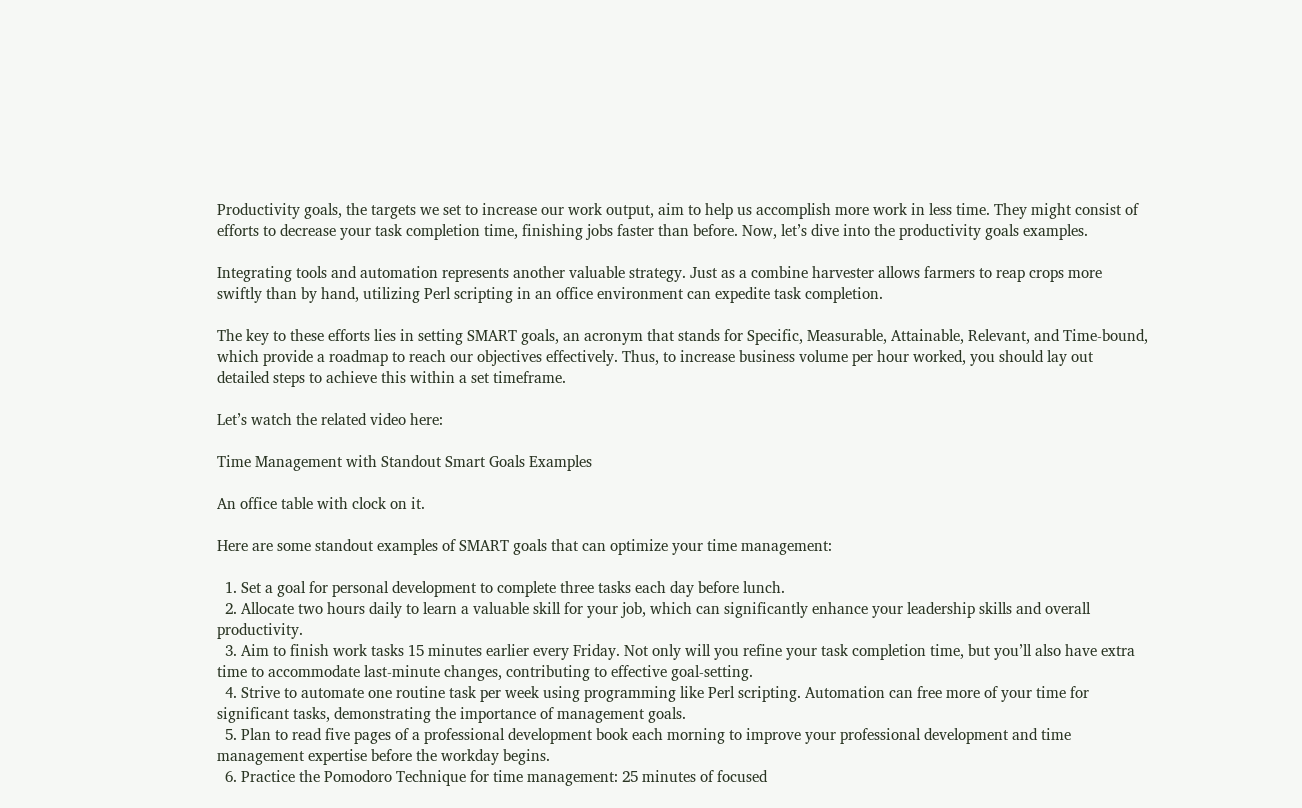Productivity goals, the targets we set to increase our work output, aim to help us accomplish more work in less time. They might consist of efforts to decrease your task completion time, finishing jobs faster than before. Now, let’s dive into the productivity goals examples.

Integrating tools and automation represents another valuable strategy. Just as a combine harvester allows farmers to reap crops more swiftly than by hand, utilizing Perl scripting in an office environment can expedite task completion.

The key to these efforts lies in setting SMART goals, an acronym that stands for Specific, Measurable, Attainable, Relevant, and Time-bound, which provide a roadmap to reach our objectives effectively. Thus, to increase business volume per hour worked, you should lay out detailed steps to achieve this within a set timeframe.

Let’s watch the related video here:

Time Management with Standout Smart Goals Examples

An office table with clock on it.

Here are some standout examples of SMART goals that can optimize your time management:

  1. Set a goal for personal development to complete three tasks each day before lunch.
  2. Allocate two hours daily to learn a valuable skill for your job, which can significantly enhance your leadership skills and overall productivity.
  3. Aim to finish work tasks 15 minutes earlier every Friday. Not only will you refine your task completion time, but you’ll also have extra time to accommodate last-minute changes, contributing to effective goal-setting.
  4. Strive to automate one routine task per week using programming like Perl scripting. Automation can free more of your time for significant tasks, demonstrating the importance of management goals.
  5. Plan to read five pages of a professional development book each morning to improve your professional development and time management expertise before the workday begins.
  6. Practice the Pomodoro Technique for time management: 25 minutes of focused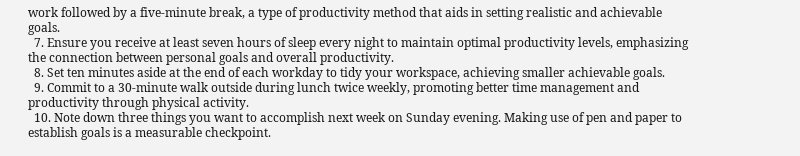work followed by a five-minute break, a type of productivity method that aids in setting realistic and achievable goals.
  7. Ensure you receive at least seven hours of sleep every night to maintain optimal productivity levels, emphasizing the connection between personal goals and overall productivity.
  8. Set ten minutes aside at the end of each workday to tidy your workspace, achieving smaller achievable goals.
  9. Commit to a 30-minute walk outside during lunch twice weekly, promoting better time management and productivity through physical activity.
  10. Note down three things you want to accomplish next week on Sunday evening. Making use of pen and paper to establish goals is a measurable checkpoint.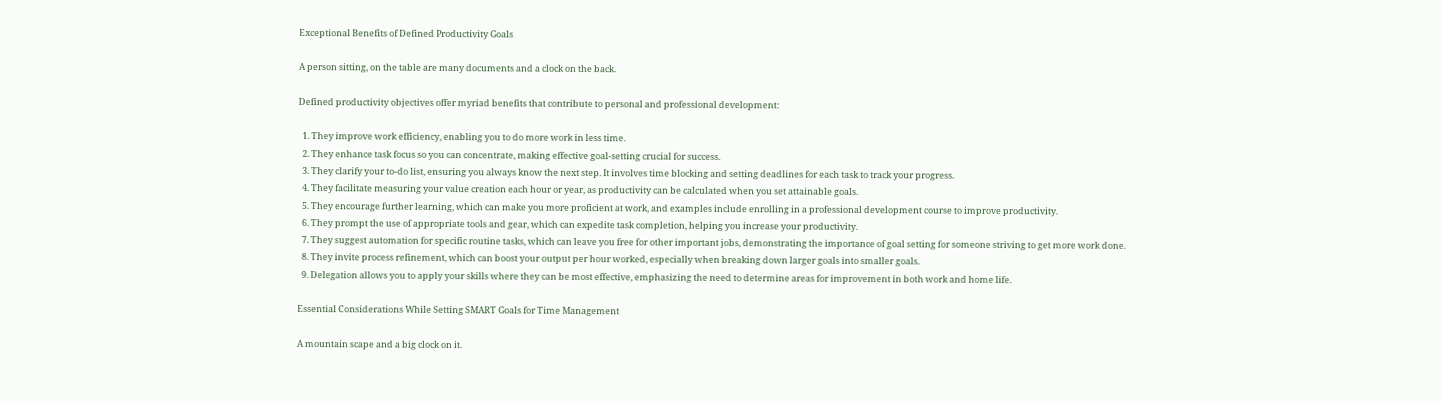Exceptional Benefits of Defined Productivity Goals

A person sitting, on the table are many documents and a clock on the back.

Defined productivity objectives offer myriad benefits that contribute to personal and professional development:

  1. They improve work efficiency, enabling you to do more work in less time.
  2. They enhance task focus so you can concentrate, making effective goal-setting crucial for success.
  3. They clarify your to-do list, ensuring you always know the next step. It involves time blocking and setting deadlines for each task to track your progress.
  4. They facilitate measuring your value creation each hour or year, as productivity can be calculated when you set attainable goals.
  5. They encourage further learning, which can make you more proficient at work, and examples include enrolling in a professional development course to improve productivity.
  6. They prompt the use of appropriate tools and gear, which can expedite task completion, helping you increase your productivity.
  7. They suggest automation for specific routine tasks, which can leave you free for other important jobs, demonstrating the importance of goal setting for someone striving to get more work done.
  8. They invite process refinement, which can boost your output per hour worked, especially when breaking down larger goals into smaller goals.
  9. Delegation allows you to apply your skills where they can be most effective, emphasizing the need to determine areas for improvement in both work and home life.

Essential Considerations While Setting SMART Goals for Time Management

A mountain scape and a big clock on it.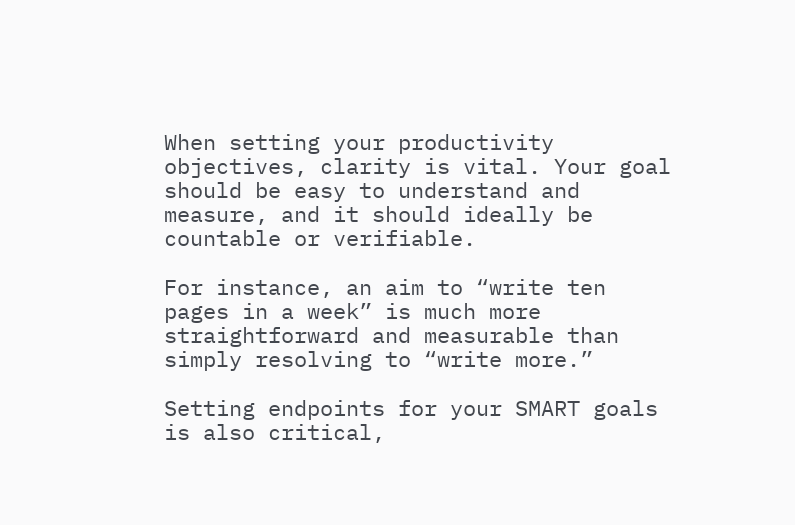When setting your productivity objectives, clarity is vital. Your goal should be easy to understand and measure, and it should ideally be countable or verifiable.

For instance, an aim to “write ten pages in a week” is much more straightforward and measurable than simply resolving to “write more.”

Setting endpoints for your SMART goals is also critical,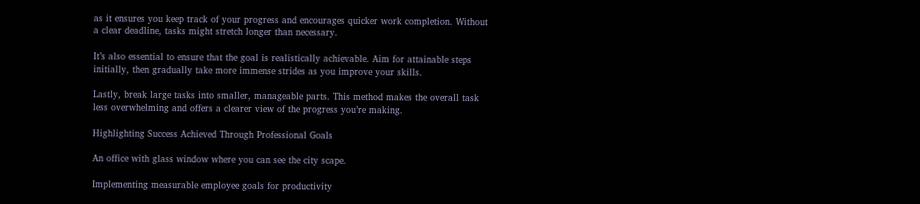as it ensures you keep track of your progress and encourages quicker work completion. Without a clear deadline, tasks might stretch longer than necessary.

It’s also essential to ensure that the goal is realistically achievable. Aim for attainable steps initially, then gradually take more immense strides as you improve your skills.

Lastly, break large tasks into smaller, manageable parts. This method makes the overall task less overwhelming and offers a clearer view of the progress you’re making.

Highlighting Success Achieved Through Professional Goals

An office with glass window where you can see the city scape.

Implementing measurable employee goals for productivity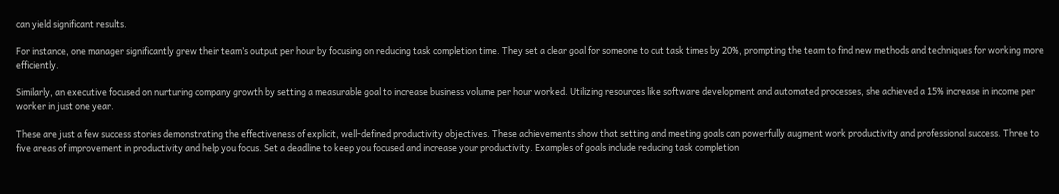can yield significant results.

For instance, one manager significantly grew their team’s output per hour by focusing on reducing task completion time. They set a clear goal for someone to cut task times by 20%, prompting the team to find new methods and techniques for working more efficiently.

Similarly, an executive focused on nurturing company growth by setting a measurable goal to increase business volume per hour worked. Utilizing resources like software development and automated processes, she achieved a 15% increase in income per worker in just one year.

These are just a few success stories demonstrating the effectiveness of explicit, well-defined productivity objectives. These achievements show that setting and meeting goals can powerfully augment work productivity and professional success. Three to five areas of improvement in productivity and help you focus. Set a deadline to keep you focused and increase your productivity. Examples of goals include reducing task completion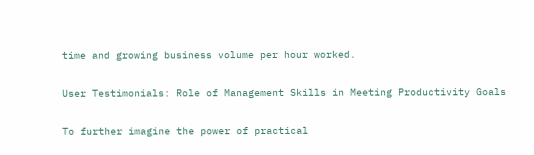time and growing business volume per hour worked.

User Testimonials: Role of Management Skills in Meeting Productivity Goals

To further imagine the power of practical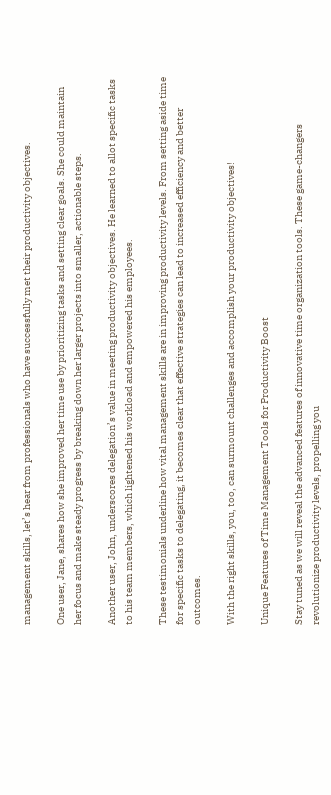management skills, let’s hear from professionals who have successfully met their productivity objectives.

One user, Jane, shares how she improved her time use by prioritizing tasks and setting clear goals. She could maintain her focus and make steady progress by breaking down her larger projects into smaller, actionable steps.

Another user, John, underscores delegation’s value in meeting productivity objectives. He learned to allot specific tasks to his team members, which lightened his workload and empowered his employees.

These testimonials underline how vital management skills are in improving productivity levels. From setting aside time for specific tasks to delegating, it becomes clear that effective strategies can lead to increased efficiency and better outcomes.

With the right skills, you, too, can surmount challenges and accomplish your productivity objectives!

Unique Features of Time Management Tools for Productivity Boost

Stay tuned as we will reveal the advanced features of innovative time organization tools. These game-changers revolutionize productivity levels, propelling you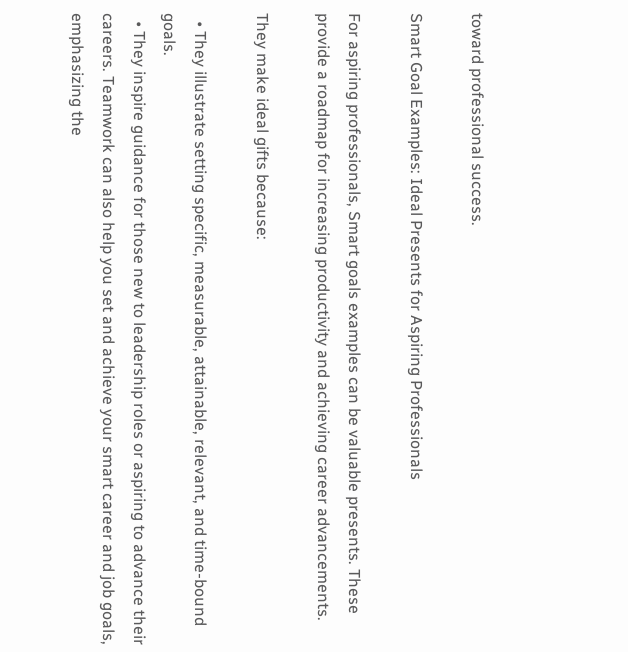toward professional success.

Smart Goal Examples: Ideal Presents for Aspiring Professionals

For aspiring professionals, Smart goals examples can be valuable presents. These provide a roadmap for increasing productivity and achieving career advancements.

They make ideal gifts because:

  • They illustrate setting specific, measurable, attainable, relevant, and time-bound goals.
  • They inspire guidance for those new to leadership roles or aspiring to advance their careers. Teamwork can also help you set and achieve your smart career and job goals, emphasizing the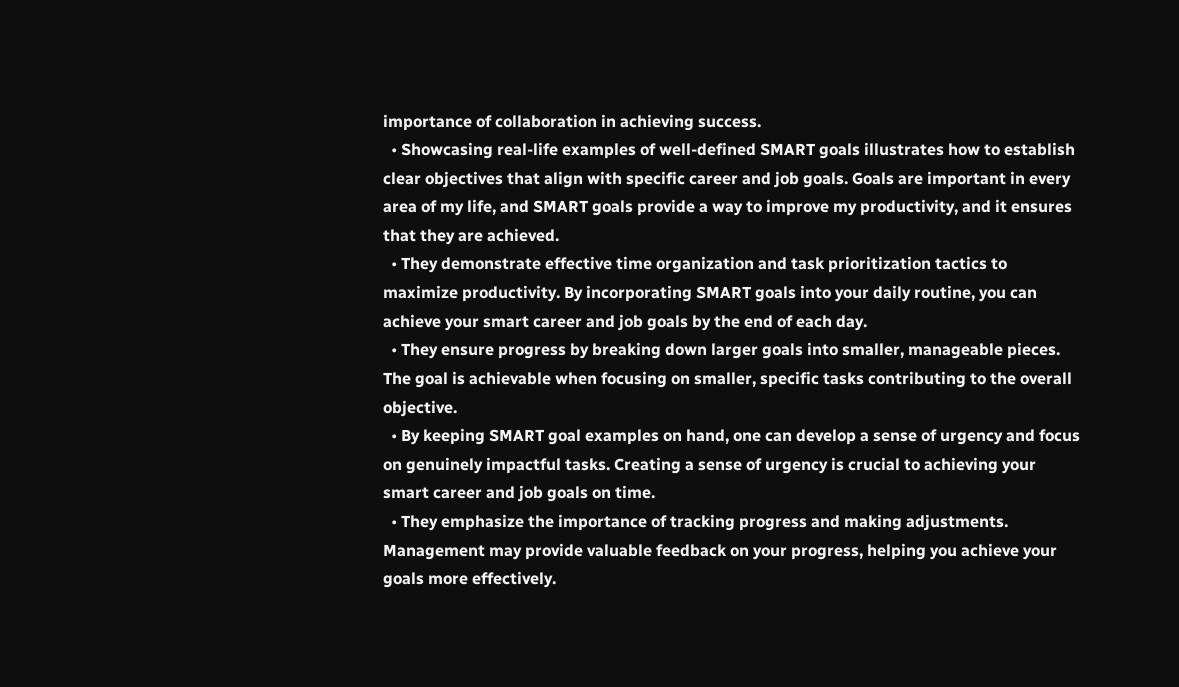importance of collaboration in achieving success.
  • Showcasing real-life examples of well-defined SMART goals illustrates how to establish clear objectives that align with specific career and job goals. Goals are important in every area of my life, and SMART goals provide a way to improve my productivity, and it ensures that they are achieved.
  • They demonstrate effective time organization and task prioritization tactics to maximize productivity. By incorporating SMART goals into your daily routine, you can achieve your smart career and job goals by the end of each day.
  • They ensure progress by breaking down larger goals into smaller, manageable pieces. The goal is achievable when focusing on smaller, specific tasks contributing to the overall objective.
  • By keeping SMART goal examples on hand, one can develop a sense of urgency and focus on genuinely impactful tasks. Creating a sense of urgency is crucial to achieving your smart career and job goals on time.
  • They emphasize the importance of tracking progress and making adjustments. Management may provide valuable feedback on your progress, helping you achieve your goals more effectively.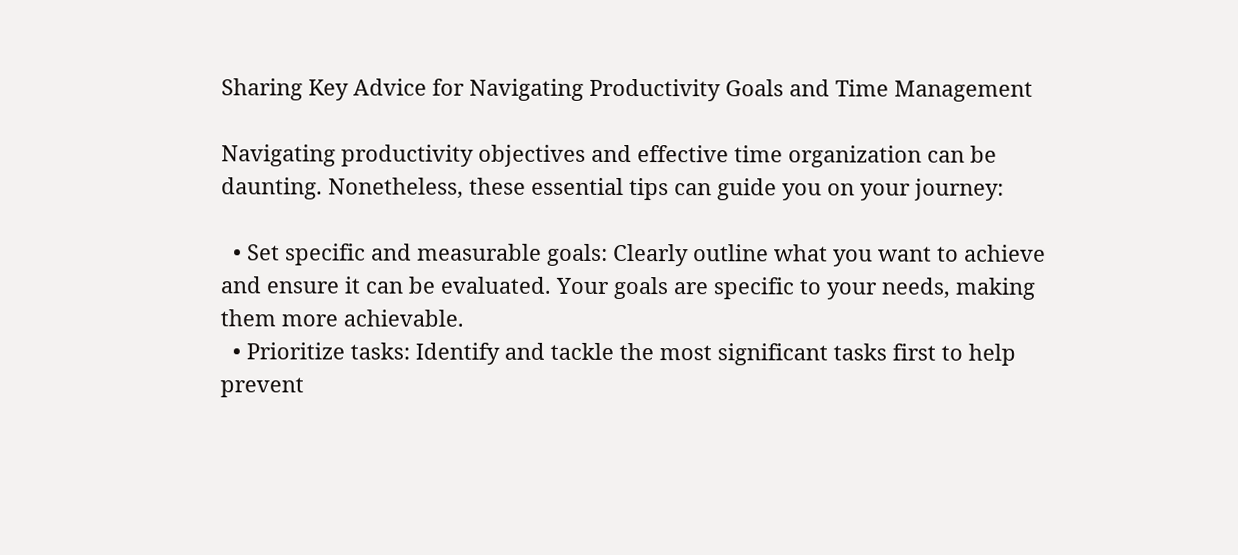Sharing Key Advice for Navigating Productivity Goals and Time Management

Navigating productivity objectives and effective time organization can be daunting. Nonetheless, these essential tips can guide you on your journey:

  • Set specific and measurable goals: Clearly outline what you want to achieve and ensure it can be evaluated. Your goals are specific to your needs, making them more achievable.
  • Prioritize tasks: Identify and tackle the most significant tasks first to help prevent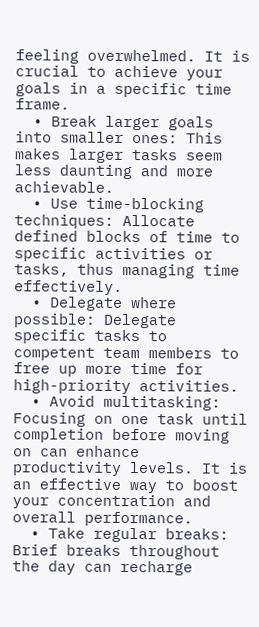feeling overwhelmed. It is crucial to achieve your goals in a specific time frame.
  • Break larger goals into smaller ones: This makes larger tasks seem less daunting and more achievable.
  • Use time-blocking techniques: Allocate defined blocks of time to specific activities or tasks, thus managing time effectively.
  • Delegate where possible: Delegate specific tasks to competent team members to free up more time for high-priority activities.
  • Avoid multitasking: Focusing on one task until completion before moving on can enhance productivity levels. It is an effective way to boost your concentration and overall performance.
  • Take regular breaks: Brief breaks throughout the day can recharge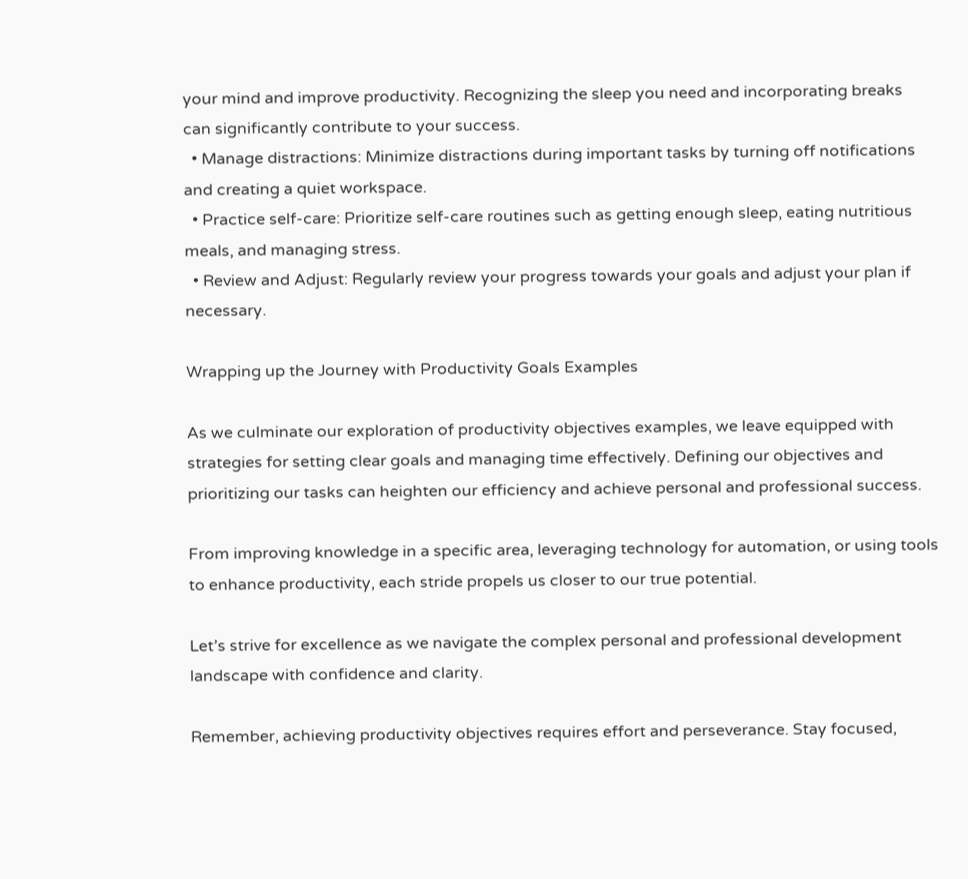your mind and improve productivity. Recognizing the sleep you need and incorporating breaks can significantly contribute to your success.
  • Manage distractions: Minimize distractions during important tasks by turning off notifications and creating a quiet workspace.
  • Practice self-care: Prioritize self-care routines such as getting enough sleep, eating nutritious meals, and managing stress.
  • Review and Adjust: Regularly review your progress towards your goals and adjust your plan if necessary.

Wrapping up the Journey with Productivity Goals Examples

As we culminate our exploration of productivity objectives examples, we leave equipped with strategies for setting clear goals and managing time effectively. Defining our objectives and prioritizing our tasks can heighten our efficiency and achieve personal and professional success.

From improving knowledge in a specific area, leveraging technology for automation, or using tools to enhance productivity, each stride propels us closer to our true potential.

Let’s strive for excellence as we navigate the complex personal and professional development landscape with confidence and clarity.

Remember, achieving productivity objectives requires effort and perseverance. Stay focused,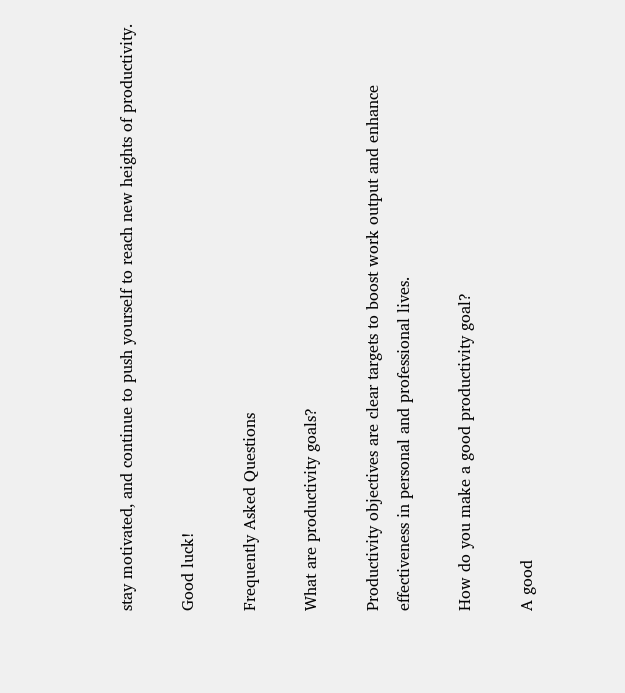stay motivated, and continue to push yourself to reach new heights of productivity.

Good luck!

Frequently Asked Questions

What are productivity goals?

Productivity objectives are clear targets to boost work output and enhance effectiveness in personal and professional lives.

How do you make a good productivity goal?

A good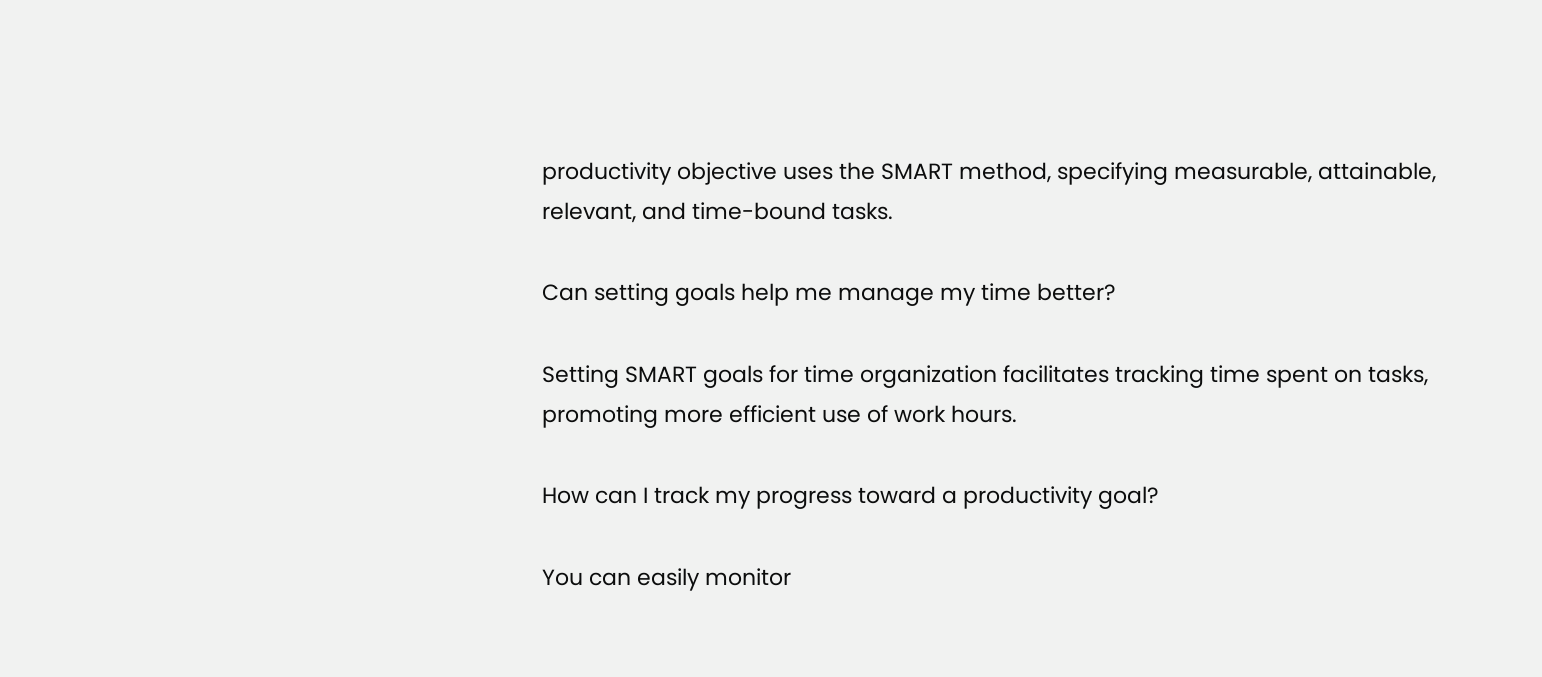productivity objective uses the SMART method, specifying measurable, attainable, relevant, and time-bound tasks.

Can setting goals help me manage my time better?

Setting SMART goals for time organization facilitates tracking time spent on tasks, promoting more efficient use of work hours.

How can I track my progress toward a productivity goal?

You can easily monitor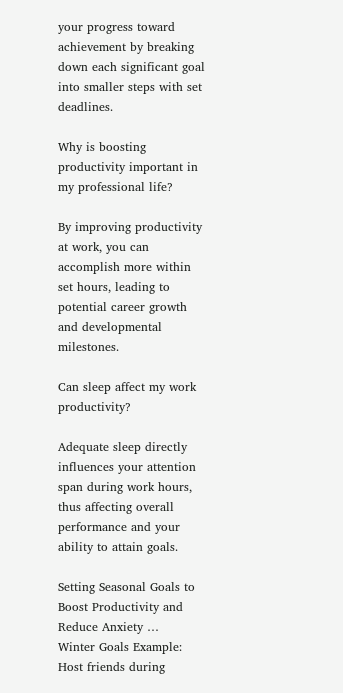your progress toward achievement by breaking down each significant goal into smaller steps with set deadlines.

Why is boosting productivity important in my professional life?

By improving productivity at work, you can accomplish more within set hours, leading to potential career growth and developmental milestones.

Can sleep affect my work productivity?

Adequate sleep directly influences your attention span during work hours, thus affecting overall performance and your ability to attain goals.

Setting Seasonal Goals to Boost Productivity and Reduce Anxiety …
Winter Goals Example: Host friends during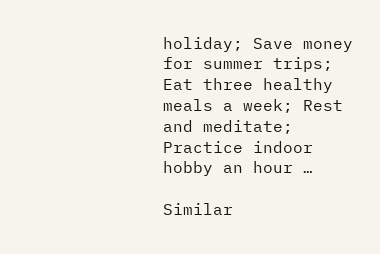holiday; Save money for summer trips; Eat three healthy meals a week; Rest and meditate; Practice indoor hobby an hour …

Similar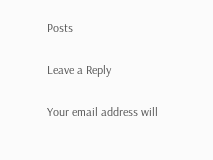Posts

Leave a Reply

Your email address will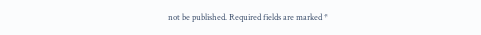not be published. Required fields are marked *